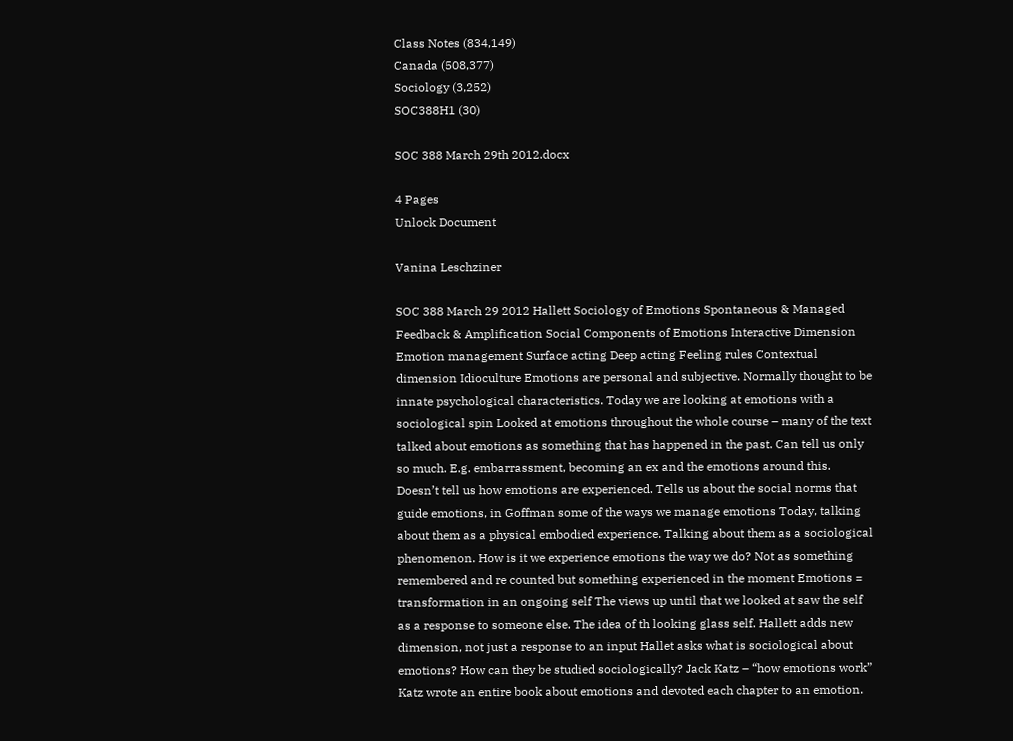Class Notes (834,149)
Canada (508,377)
Sociology (3,252)
SOC388H1 (30)

SOC 388 March 29th 2012.docx

4 Pages
Unlock Document

Vanina Leschziner

SOC 388 March 29 2012 Hallett Sociology of Emotions Spontaneous & Managed Feedback & Amplification Social Components of Emotions Interactive Dimension Emotion management Surface acting Deep acting Feeling rules Contextual dimension Idioculture Emotions are personal and subjective. Normally thought to be innate psychological characteristics. Today we are looking at emotions with a sociological spin Looked at emotions throughout the whole course – many of the text talked about emotions as something that has happened in the past. Can tell us only so much. E.g. embarrassment, becoming an ex and the emotions around this. Doesn’t tell us how emotions are experienced. Tells us about the social norms that guide emotions, in Goffman some of the ways we manage emotions Today, talking about them as a physical embodied experience. Talking about them as a sociological phenomenon. How is it we experience emotions the way we do? Not as something remembered and re counted but something experienced in the moment Emotions = transformation in an ongoing self The views up until that we looked at saw the self as a response to someone else. The idea of th looking glass self. Hallett adds new dimension, not just a response to an input Hallet asks what is sociological about emotions? How can they be studied sociologically? Jack Katz – “how emotions work” Katz wrote an entire book about emotions and devoted each chapter to an emotion.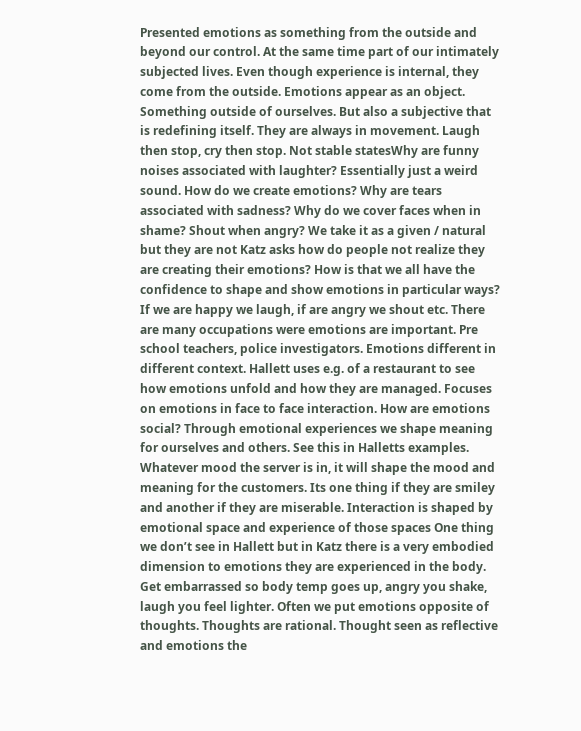Presented emotions as something from the outside and beyond our control. At the same time part of our intimately subjected lives. Even though experience is internal, they come from the outside. Emotions appear as an object. Something outside of ourselves. But also a subjective that is redefining itself. They are always in movement. Laugh then stop, cry then stop. Not stable statesWhy are funny noises associated with laughter? Essentially just a weird sound. How do we create emotions? Why are tears associated with sadness? Why do we cover faces when in shame? Shout when angry? We take it as a given / natural but they are not Katz asks how do people not realize they are creating their emotions? How is that we all have the confidence to shape and show emotions in particular ways? If we are happy we laugh, if are angry we shout etc. There are many occupations were emotions are important. Pre school teachers, police investigators. Emotions different in different context. Hallett uses e.g. of a restaurant to see how emotions unfold and how they are managed. Focuses on emotions in face to face interaction. How are emotions social? Through emotional experiences we shape meaning for ourselves and others. See this in Halletts examples. Whatever mood the server is in, it will shape the mood and meaning for the customers. Its one thing if they are smiley and another if they are miserable. Interaction is shaped by emotional space and experience of those spaces One thing we don’t see in Hallett but in Katz there is a very embodied dimension to emotions they are experienced in the body. Get embarrassed so body temp goes up, angry you shake, laugh you feel lighter. Often we put emotions opposite of thoughts. Thoughts are rational. Thought seen as reflective and emotions the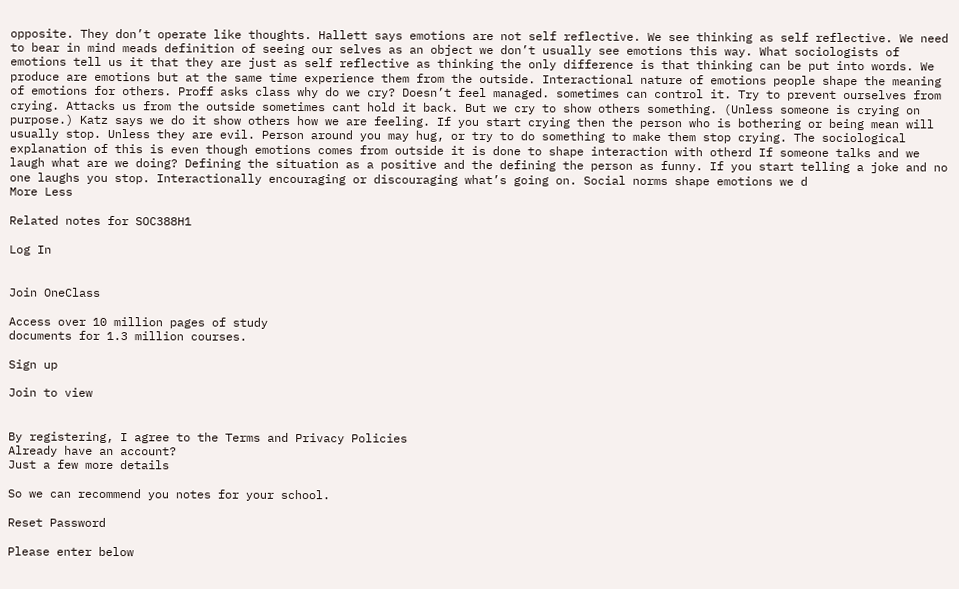opposite. They don’t operate like thoughts. Hallett says emotions are not self reflective. We see thinking as self reflective. We need to bear in mind meads definition of seeing our selves as an object we don’t usually see emotions this way. What sociologists of emotions tell us it that they are just as self reflective as thinking the only difference is that thinking can be put into words. We produce are emotions but at the same time experience them from the outside. Interactional nature of emotions people shape the meaning of emotions for others. Proff asks class why do we cry? Doesn’t feel managed. sometimes can control it. Try to prevent ourselves from crying. Attacks us from the outside sometimes cant hold it back. But we cry to show others something. (Unless someone is crying on purpose.) Katz says we do it show others how we are feeling. If you start crying then the person who is bothering or being mean will usually stop. Unless they are evil. Person around you may hug, or try to do something to make them stop crying. The sociological explanation of this is even though emotions comes from outside it is done to shape interaction with otherd If someone talks and we laugh what are we doing? Defining the situation as a positive and the defining the person as funny. If you start telling a joke and no one laughs you stop. Interactionally encouraging or discouraging what’s going on. Social norms shape emotions we d
More Less

Related notes for SOC388H1

Log In


Join OneClass

Access over 10 million pages of study
documents for 1.3 million courses.

Sign up

Join to view


By registering, I agree to the Terms and Privacy Policies
Already have an account?
Just a few more details

So we can recommend you notes for your school.

Reset Password

Please enter below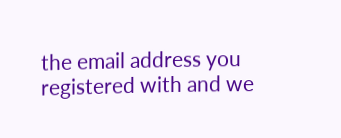the email address you registered with and we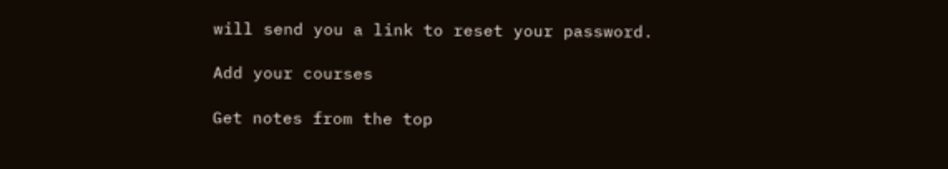will send you a link to reset your password.

Add your courses

Get notes from the top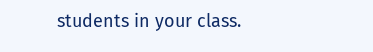students in your class.